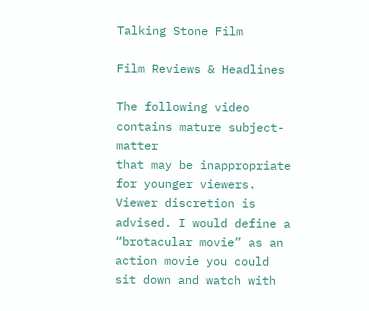Talking Stone Film

Film Reviews & Headlines

The following video contains mature subject-matter
that may be inappropriate for younger viewers. Viewer discretion is advised. I would define a “brotacular movie” as an
action movie you could sit down and watch with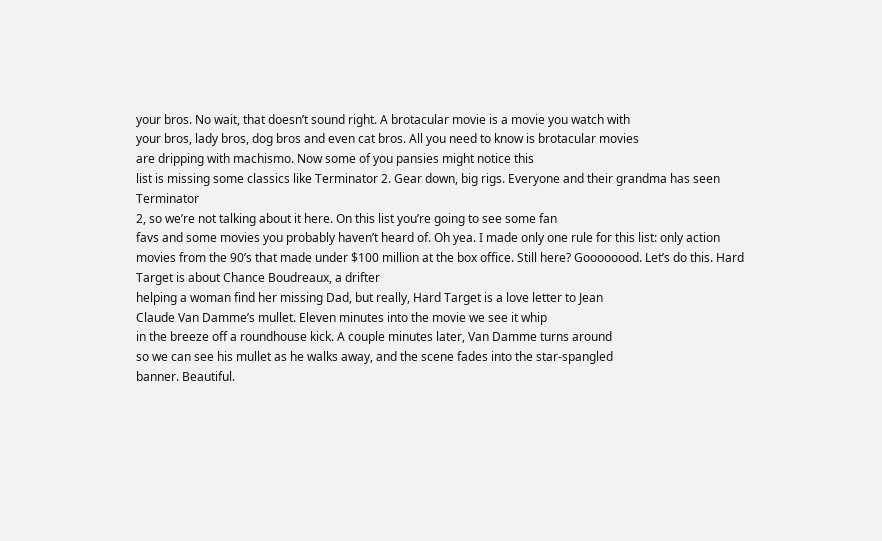your bros. No wait, that doesn’t sound right. A brotacular movie is a movie you watch with
your bros, lady bros, dog bros and even cat bros. All you need to know is brotacular movies
are dripping with machismo. Now some of you pansies might notice this
list is missing some classics like Terminator 2. Gear down, big rigs. Everyone and their grandma has seen Terminator
2, so we’re not talking about it here. On this list you’re going to see some fan
favs and some movies you probably haven’t heard of. Oh yea. I made only one rule for this list: only action
movies from the 90’s that made under $100 million at the box office. Still here? Goooooood. Let’s do this. Hard Target is about Chance Boudreaux, a drifter
helping a woman find her missing Dad, but really, Hard Target is a love letter to Jean
Claude Van Damme’s mullet. Eleven minutes into the movie we see it whip
in the breeze off a roundhouse kick. A couple minutes later, Van Damme turns around
so we can see his mullet as he walks away, and the scene fades into the star-spangled
banner. Beautiful.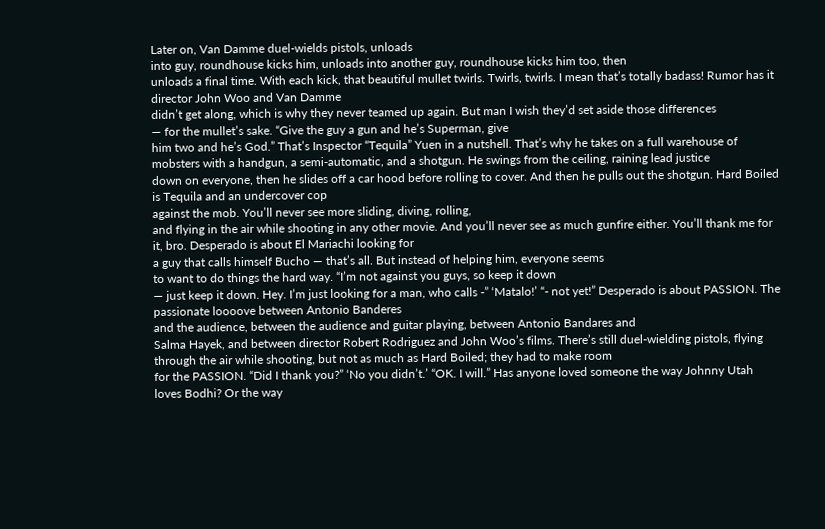Later on, Van Damme duel-wields pistols, unloads
into guy, roundhouse kicks him, unloads into another guy, roundhouse kicks him too, then
unloads a final time. With each kick, that beautiful mullet twirls. Twirls, twirls. I mean that’s totally badass! Rumor has it director John Woo and Van Damme
didn’t get along, which is why they never teamed up again. But man I wish they’d set aside those differences
— for the mullet’s sake. “Give the guy a gun and he’s Superman, give
him two and he’s God.” That’s Inspector “Tequila” Yuen in a nutshell. That’s why he takes on a full warehouse of
mobsters with a handgun, a semi-automatic, and a shotgun. He swings from the ceiling, raining lead justice
down on everyone, then he slides off a car hood before rolling to cover. And then he pulls out the shotgun. Hard Boiled is Tequila and an undercover cop
against the mob. You’ll never see more sliding, diving, rolling,
and flying in the air while shooting in any other movie. And you’ll never see as much gunfire either. You’ll thank me for it, bro. Desperado is about El Mariachi looking for
a guy that calls himself Bucho — that’s all. But instead of helping him, everyone seems
to want to do things the hard way. “I’m not against you guys, so keep it down
— just keep it down. Hey. I’m just looking for a man, who calls -” ‘Matalo!’ “- not yet!” Desperado is about PASSION. The passionate loooove between Antonio Banderes
and the audience, between the audience and guitar playing, between Antonio Bandares and
Salma Hayek, and between director Robert Rodriguez and John Woo’s films. There’s still duel-wielding pistols, flying
through the air while shooting, but not as much as Hard Boiled; they had to make room
for the PASSION. “Did I thank you?” ‘No you didn’t.’ “OK. I will.” Has anyone loved someone the way Johnny Utah
loves Bodhi? Or the way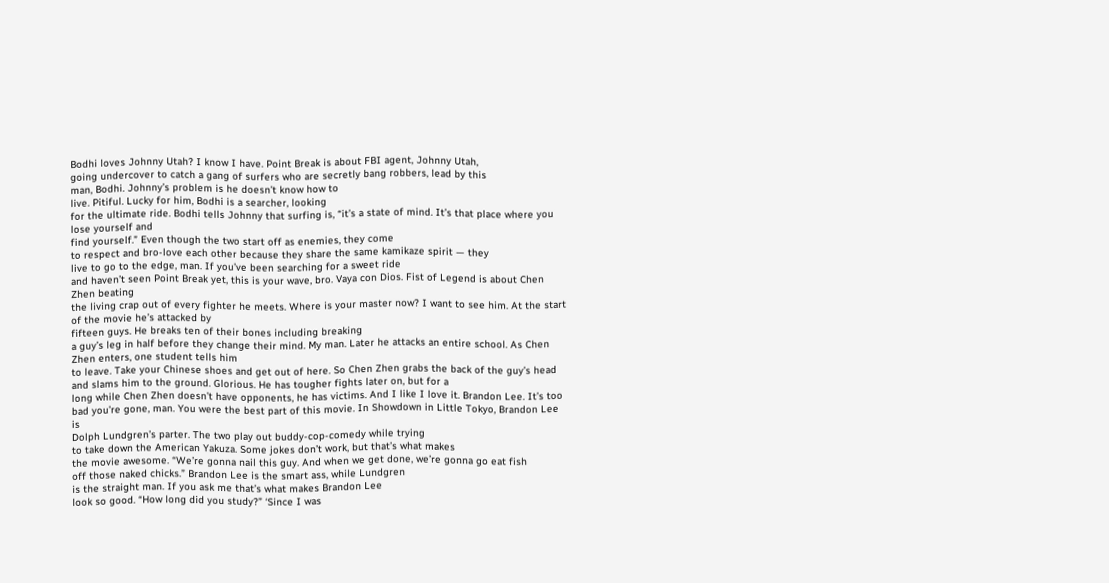Bodhi loves Johnny Utah? I know I have. Point Break is about FBI agent, Johnny Utah,
going undercover to catch a gang of surfers who are secretly bang robbers, lead by this
man, Bodhi. Johnny’s problem is he doesn’t know how to
live. Pitiful. Lucky for him, Bodhi is a searcher, looking
for the ultimate ride. Bodhi tells Johnny that surfing is, “it’s a state of mind. It’s that place where you lose yourself and
find yourself.” Even though the two start off as enemies, they come
to respect and bro-love each other because they share the same kamikaze spirit — they
live to go to the edge, man. If you’ve been searching for a sweet ride
and haven’t seen Point Break yet, this is your wave, bro. Vaya con Dios. Fist of Legend is about Chen Zhen beating
the living crap out of every fighter he meets. Where is your master now? I want to see him. At the start of the movie he’s attacked by
fifteen guys. He breaks ten of their bones including breaking
a guy’s leg in half before they change their mind. My man. Later he attacks an entire school. As Chen Zhen enters, one student tells him
to leave. Take your Chinese shoes and get out of here. So Chen Zhen grabs the back of the guy’s head
and slams him to the ground. Glorious. He has tougher fights later on, but for a
long while Chen Zhen doesn’t have opponents, he has victims. And I like I love it. Brandon Lee. It’s too bad you’re gone, man. You were the best part of this movie. In Showdown in Little Tokyo, Brandon Lee is
Dolph Lundgren’s parter. The two play out buddy-cop-comedy while trying
to take down the American Yakuza. Some jokes don’t work, but that’s what makes
the movie awesome. “We’re gonna nail this guy. And when we get done, we’re gonna go eat fish
off those naked chicks.” Brandon Lee is the smart ass, while Lundgren
is the straight man. If you ask me that’s what makes Brandon Lee
look so good. “How long did you study?” ‘Since I was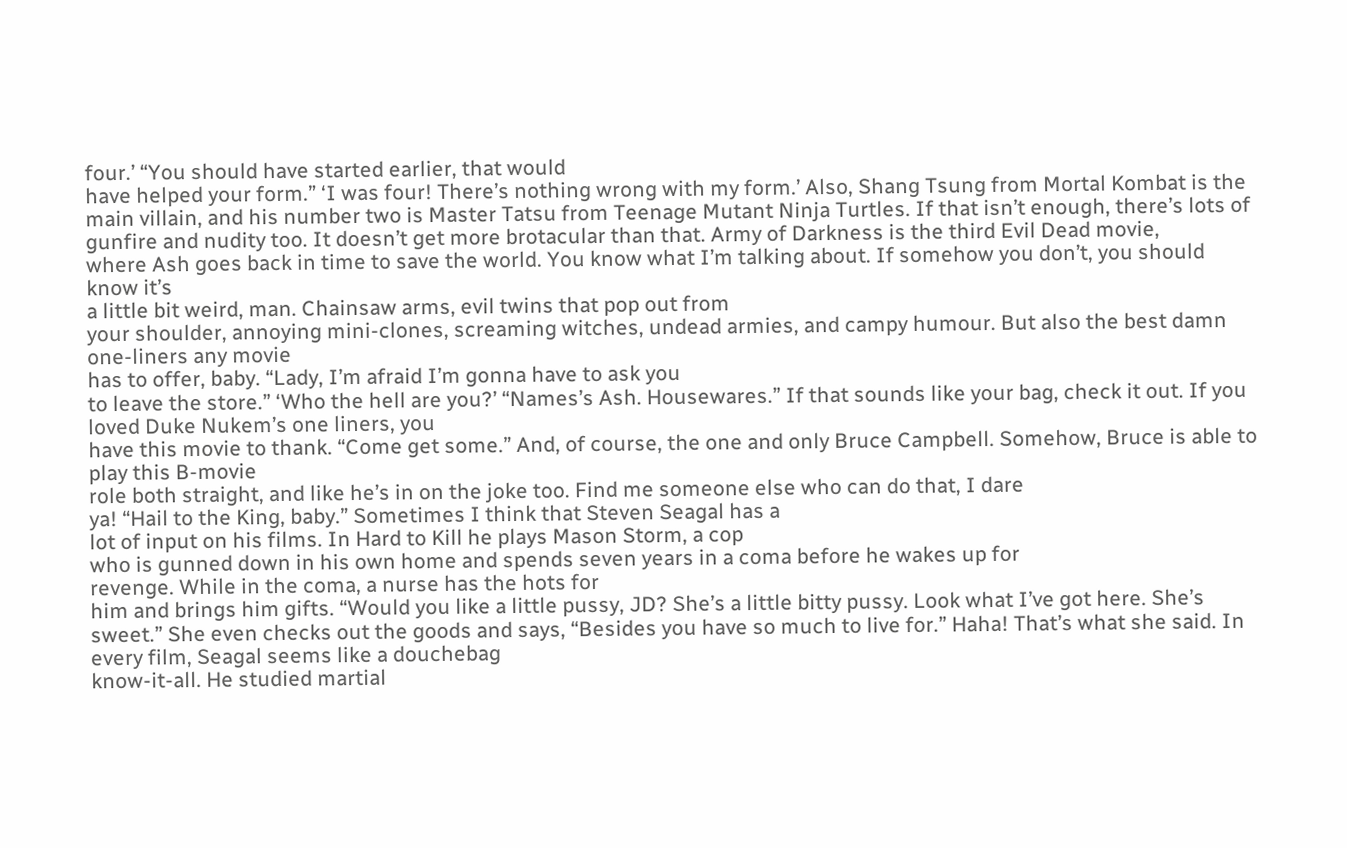four.’ “You should have started earlier, that would
have helped your form.” ‘I was four! There’s nothing wrong with my form.’ Also, Shang Tsung from Mortal Kombat is the
main villain, and his number two is Master Tatsu from Teenage Mutant Ninja Turtles. If that isn’t enough, there’s lots of
gunfire and nudity too. It doesn’t get more brotacular than that. Army of Darkness is the third Evil Dead movie,
where Ash goes back in time to save the world. You know what I’m talking about. If somehow you don’t, you should know it’s
a little bit weird, man. Chainsaw arms, evil twins that pop out from
your shoulder, annoying mini-clones, screaming witches, undead armies, and campy humour. But also the best damn one-liners any movie
has to offer, baby. “Lady, I’m afraid I’m gonna have to ask you
to leave the store.” ‘Who the hell are you?’ “Names’s Ash. Housewares.” If that sounds like your bag, check it out. If you loved Duke Nukem’s one liners, you
have this movie to thank. “Come get some.” And, of course, the one and only Bruce Campbell. Somehow, Bruce is able to play this B-movie
role both straight, and like he’s in on the joke too. Find me someone else who can do that, I dare
ya! “Hail to the King, baby.” Sometimes I think that Steven Seagal has a
lot of input on his films. In Hard to Kill he plays Mason Storm, a cop
who is gunned down in his own home and spends seven years in a coma before he wakes up for
revenge. While in the coma, a nurse has the hots for
him and brings him gifts. “Would you like a little pussy, JD? She’s a little bitty pussy. Look what I’ve got here. She’s sweet.” She even checks out the goods and says, “Besides you have so much to live for.” Haha! That’s what she said. In every film, Seagal seems like a douchebag
know-it-all. He studied martial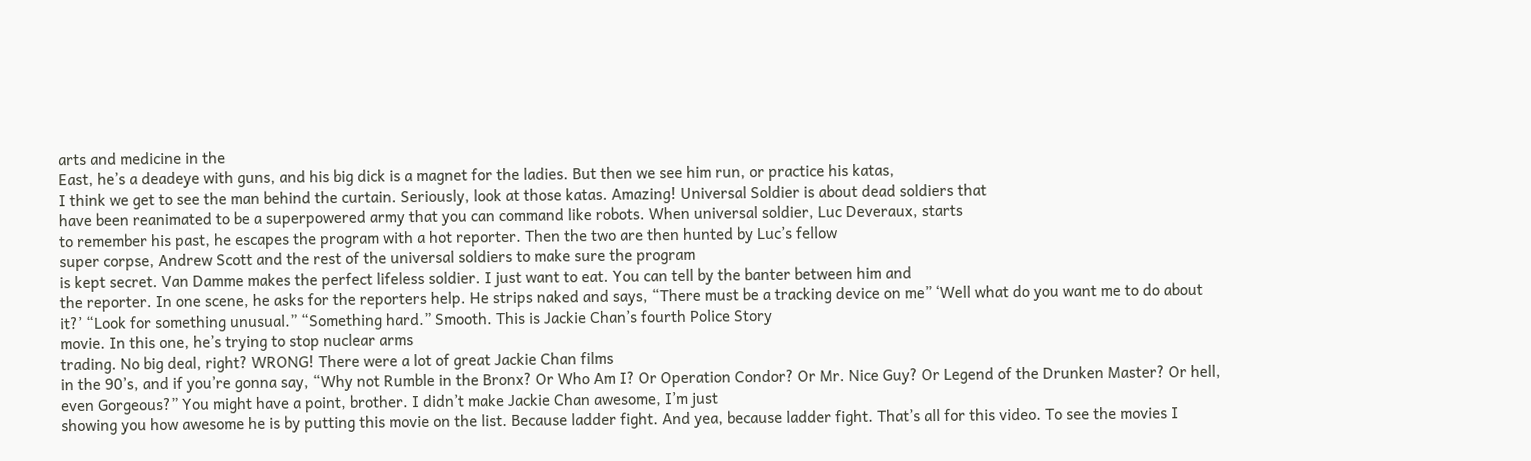arts and medicine in the
East, he’s a deadeye with guns, and his big dick is a magnet for the ladies. But then we see him run, or practice his katas,
I think we get to see the man behind the curtain. Seriously, look at those katas. Amazing! Universal Soldier is about dead soldiers that
have been reanimated to be a superpowered army that you can command like robots. When universal soldier, Luc Deveraux, starts
to remember his past, he escapes the program with a hot reporter. Then the two are then hunted by Luc’s fellow
super corpse, Andrew Scott and the rest of the universal soldiers to make sure the program
is kept secret. Van Damme makes the perfect lifeless soldier. I just want to eat. You can tell by the banter between him and
the reporter. In one scene, he asks for the reporters help. He strips naked and says, “There must be a tracking device on me” ‘Well what do you want me to do about it?’ “Look for something unusual.” “Something hard.” Smooth. This is Jackie Chan’s fourth Police Story
movie. In this one, he’s trying to stop nuclear arms
trading. No big deal, right? WRONG! There were a lot of great Jackie Chan films
in the 90’s, and if you’re gonna say, “Why not Rumble in the Bronx? Or Who Am I? Or Operation Condor? Or Mr. Nice Guy? Or Legend of the Drunken Master? Or hell, even Gorgeous?” You might have a point, brother. I didn’t make Jackie Chan awesome, I’m just
showing you how awesome he is by putting this movie on the list. Because ladder fight. And yea, because ladder fight. That’s all for this video. To see the movies I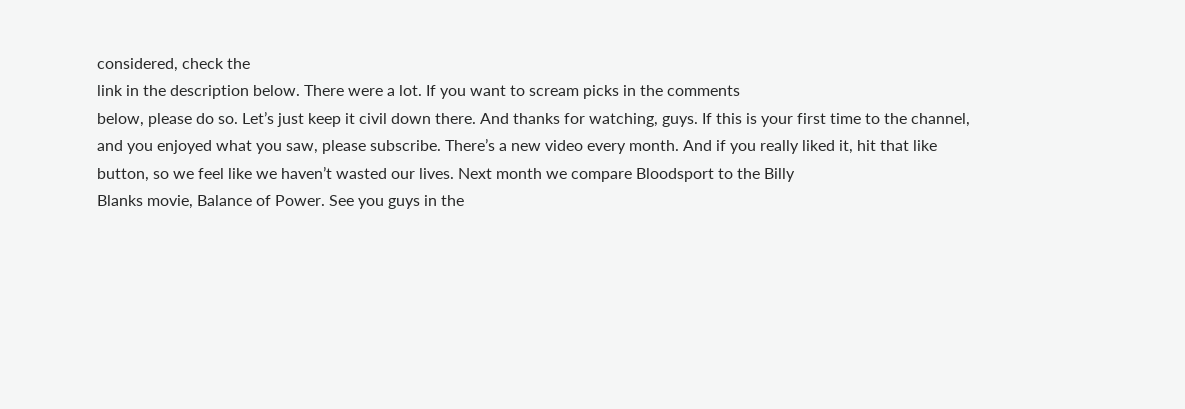considered, check the
link in the description below. There were a lot. If you want to scream picks in the comments
below, please do so. Let’s just keep it civil down there. And thanks for watching, guys. If this is your first time to the channel,
and you enjoyed what you saw, please subscribe. There’s a new video every month. And if you really liked it, hit that like
button, so we feel like we haven’t wasted our lives. Next month we compare Bloodsport to the Billy
Blanks movie, Balance of Power. See you guys in the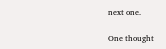next one.

One thought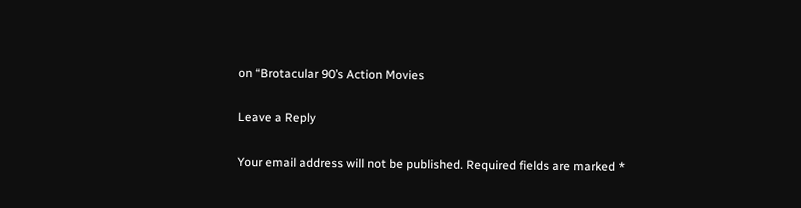on “Brotacular 90’s Action Movies

Leave a Reply

Your email address will not be published. Required fields are marked *